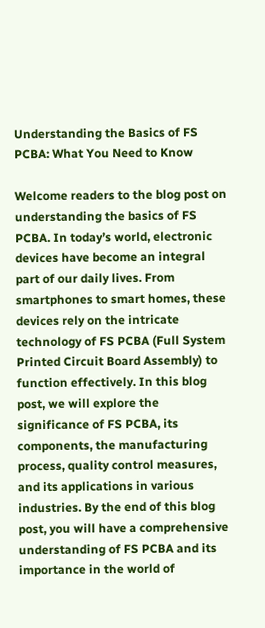Understanding the Basics of FS PCBA: What You Need to Know

Welcome readers to the blog post on understanding the basics of FS PCBA. In today’s world, electronic devices have become an integral part of our daily lives. From smartphones to smart homes, these devices rely on the intricate technology of FS PCBA (Full System Printed Circuit Board Assembly) to function effectively. In this blog post, we will explore the significance of FS PCBA, its components, the manufacturing process, quality control measures, and its applications in various industries. By the end of this blog post, you will have a comprehensive understanding of FS PCBA and its importance in the world of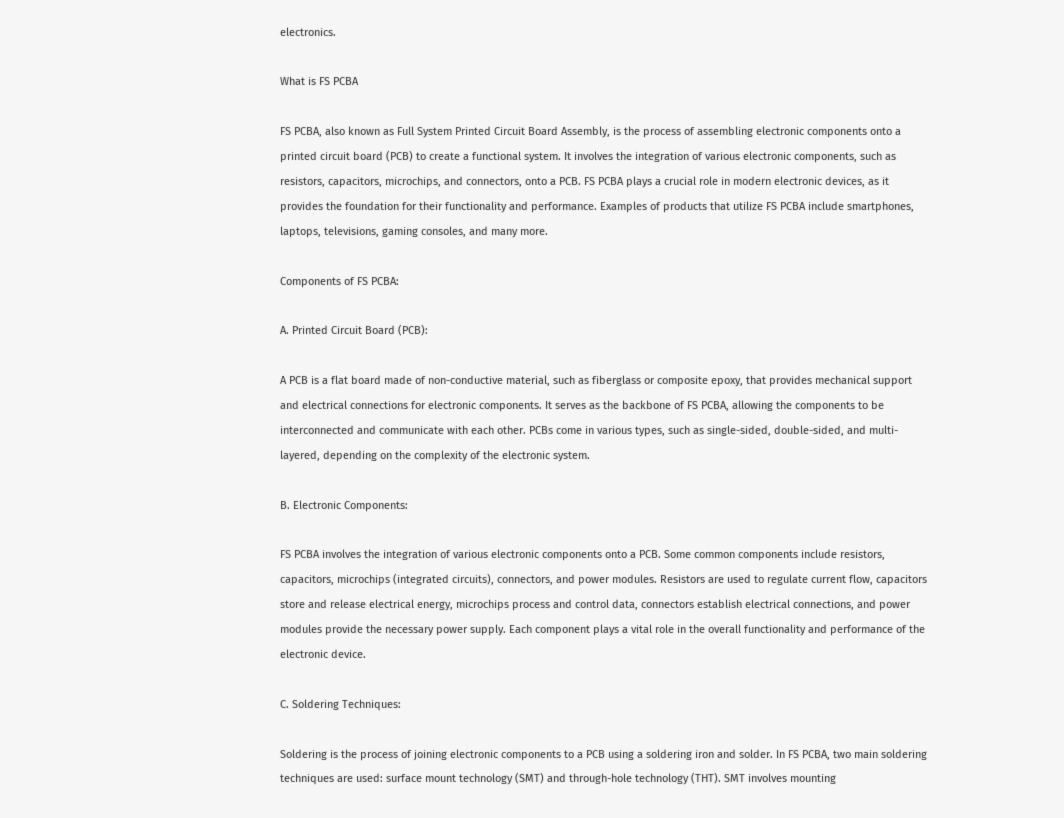electronics.

What is FS PCBA

FS PCBA, also known as Full System Printed Circuit Board Assembly, is the process of assembling electronic components onto a printed circuit board (PCB) to create a functional system. It involves the integration of various electronic components, such as resistors, capacitors, microchips, and connectors, onto a PCB. FS PCBA plays a crucial role in modern electronic devices, as it provides the foundation for their functionality and performance. Examples of products that utilize FS PCBA include smartphones, laptops, televisions, gaming consoles, and many more.

Components of FS PCBA:

A. Printed Circuit Board (PCB):

A PCB is a flat board made of non-conductive material, such as fiberglass or composite epoxy, that provides mechanical support and electrical connections for electronic components. It serves as the backbone of FS PCBA, allowing the components to be interconnected and communicate with each other. PCBs come in various types, such as single-sided, double-sided, and multi-layered, depending on the complexity of the electronic system.

B. Electronic Components:

FS PCBA involves the integration of various electronic components onto a PCB. Some common components include resistors, capacitors, microchips (integrated circuits), connectors, and power modules. Resistors are used to regulate current flow, capacitors store and release electrical energy, microchips process and control data, connectors establish electrical connections, and power modules provide the necessary power supply. Each component plays a vital role in the overall functionality and performance of the electronic device.

C. Soldering Techniques:

Soldering is the process of joining electronic components to a PCB using a soldering iron and solder. In FS PCBA, two main soldering techniques are used: surface mount technology (SMT) and through-hole technology (THT). SMT involves mounting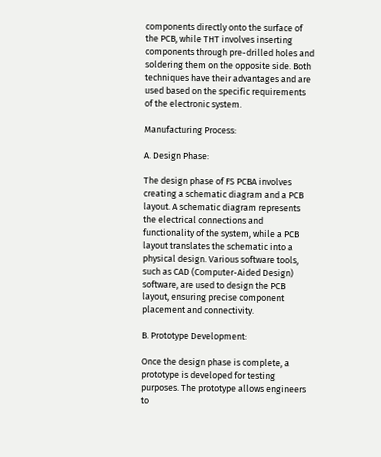components directly onto the surface of the PCB, while THT involves inserting components through pre-drilled holes and soldering them on the opposite side. Both techniques have their advantages and are used based on the specific requirements of the electronic system.

Manufacturing Process:

A. Design Phase:

The design phase of FS PCBA involves creating a schematic diagram and a PCB layout. A schematic diagram represents the electrical connections and functionality of the system, while a PCB layout translates the schematic into a physical design. Various software tools, such as CAD (Computer-Aided Design) software, are used to design the PCB layout, ensuring precise component placement and connectivity.

B. Prototype Development:

Once the design phase is complete, a prototype is developed for testing purposes. The prototype allows engineers to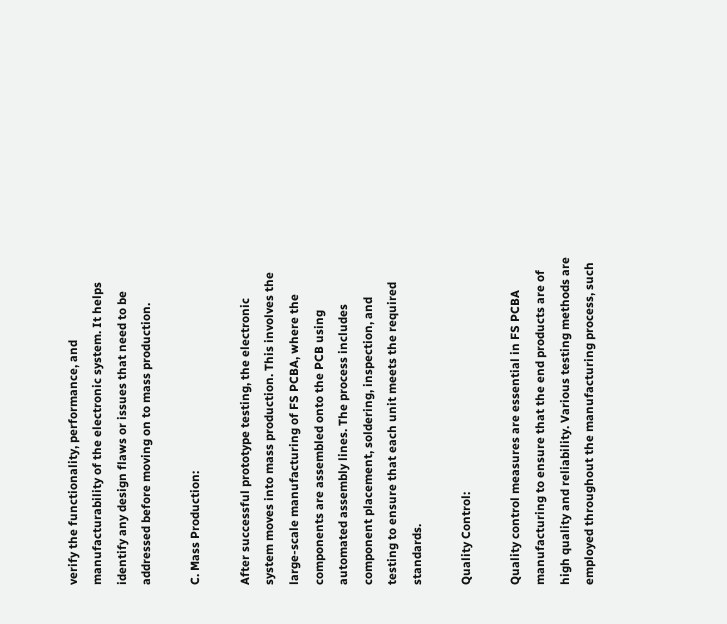verify the functionality, performance, and manufacturability of the electronic system. It helps identify any design flaws or issues that need to be addressed before moving on to mass production.

C. Mass Production:

After successful prototype testing, the electronic system moves into mass production. This involves the large-scale manufacturing of FS PCBA, where the components are assembled onto the PCB using automated assembly lines. The process includes component placement, soldering, inspection, and testing to ensure that each unit meets the required standards.

Quality Control:

Quality control measures are essential in FS PCBA manufacturing to ensure that the end products are of high quality and reliability. Various testing methods are employed throughout the manufacturing process, such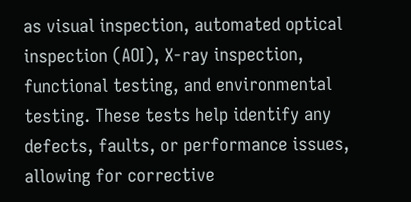as visual inspection, automated optical inspection (AOI), X-ray inspection, functional testing, and environmental testing. These tests help identify any defects, faults, or performance issues, allowing for corrective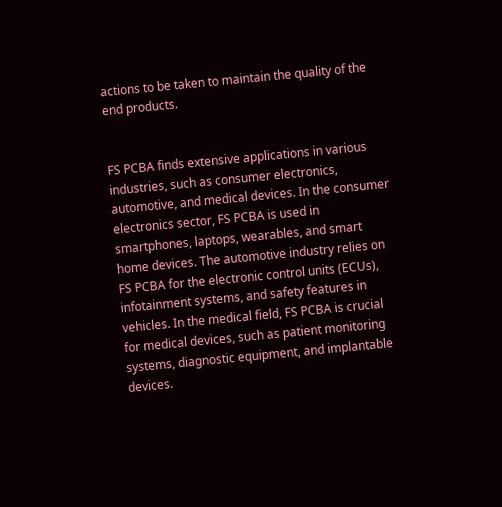actions to be taken to maintain the quality of the end products.


FS PCBA finds extensive applications in various industries, such as consumer electronics, automotive, and medical devices. In the consumer electronics sector, FS PCBA is used in smartphones, laptops, wearables, and smart home devices. The automotive industry relies on FS PCBA for the electronic control units (ECUs), infotainment systems, and safety features in vehicles. In the medical field, FS PCBA is crucial for medical devices, such as patient monitoring systems, diagnostic equipment, and implantable devices.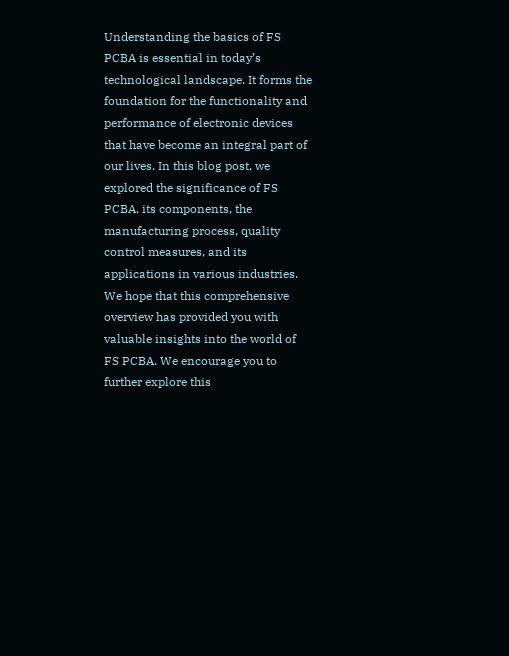Understanding the basics of FS PCBA is essential in today’s technological landscape. It forms the foundation for the functionality and performance of electronic devices that have become an integral part of our lives. In this blog post, we explored the significance of FS PCBA, its components, the manufacturing process, quality control measures, and its applications in various industries. We hope that this comprehensive overview has provided you with valuable insights into the world of FS PCBA. We encourage you to further explore this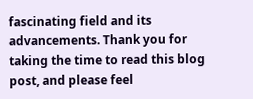fascinating field and its advancements. Thank you for taking the time to read this blog post, and please feel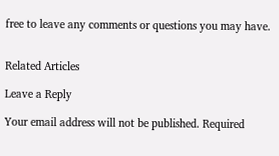free to leave any comments or questions you may have.


Related Articles

Leave a Reply

Your email address will not be published. Required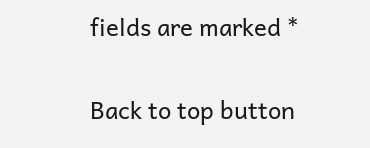fields are marked *

Back to top button